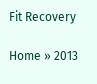Fit Recovery

Home » 2013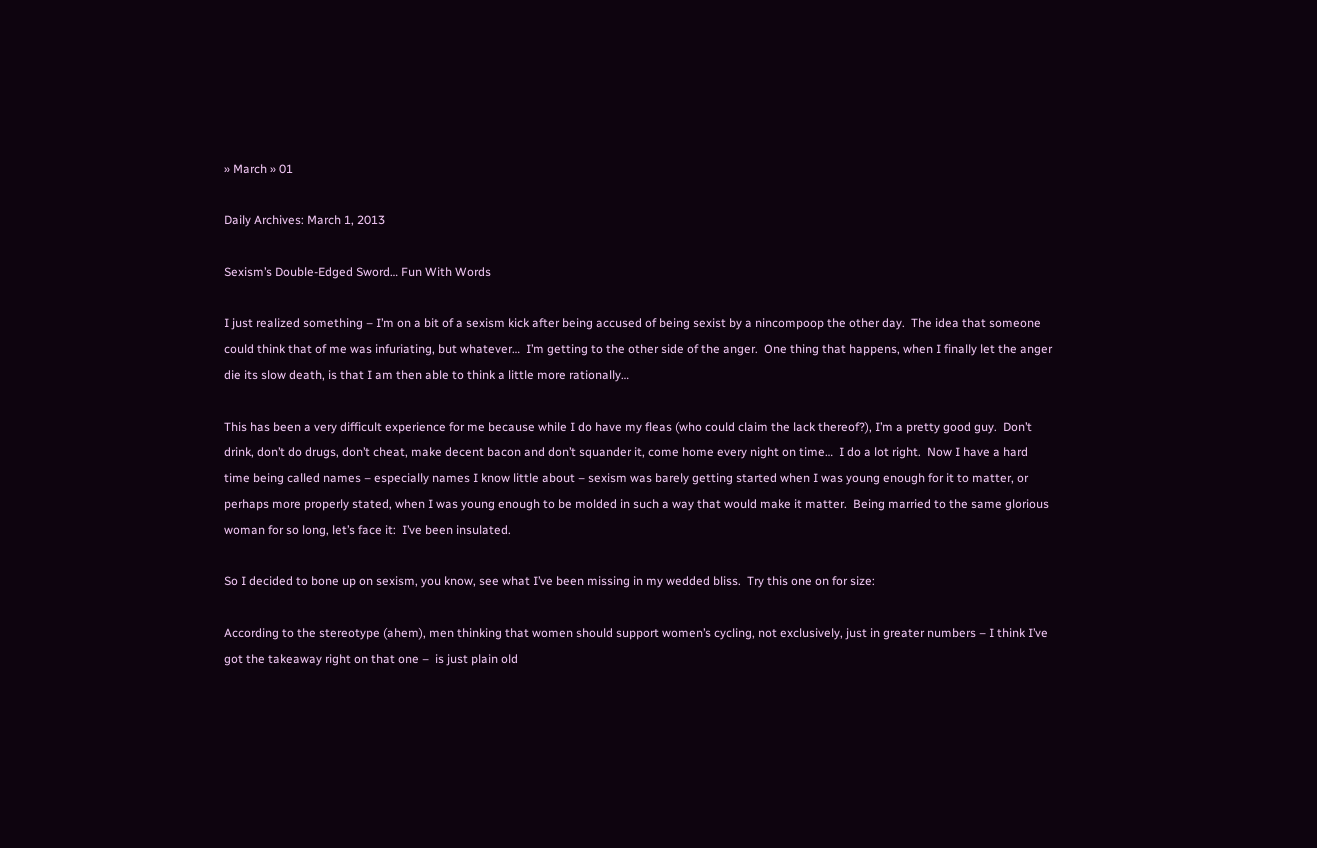» March » 01

Daily Archives: March 1, 2013

Sexism’s Double-Edged Sword… Fun With Words

I just realized something – I’m on a bit of a sexism kick after being accused of being sexist by a nincompoop the other day.  The idea that someone could think that of me was infuriating, but whatever…  I’m getting to the other side of the anger.  One thing that happens, when I finally let the anger die its slow death, is that I am then able to think a little more rationally…

This has been a very difficult experience for me because while I do have my fleas (who could claim the lack thereof?), I’m a pretty good guy.  Don’t drink, don’t do drugs, don’t cheat, make decent bacon and don’t squander it, come home every night on time…  I do a lot right.  Now I have a hard time being called names – especially names I know little about – sexism was barely getting started when I was young enough for it to matter, or perhaps more properly stated, when I was young enough to be molded in such a way that would make it matter.  Being married to the same glorious woman for so long, let’s face it:  I’ve been insulated.

So I decided to bone up on sexism, you know, see what I’ve been missing in my wedded bliss.  Try this one on for size:

According to the stereotype (ahem), men thinking that women should support women’s cycling, not exclusively, just in greater numbers – I think I’ve got the takeaway right on that one –  is just plain old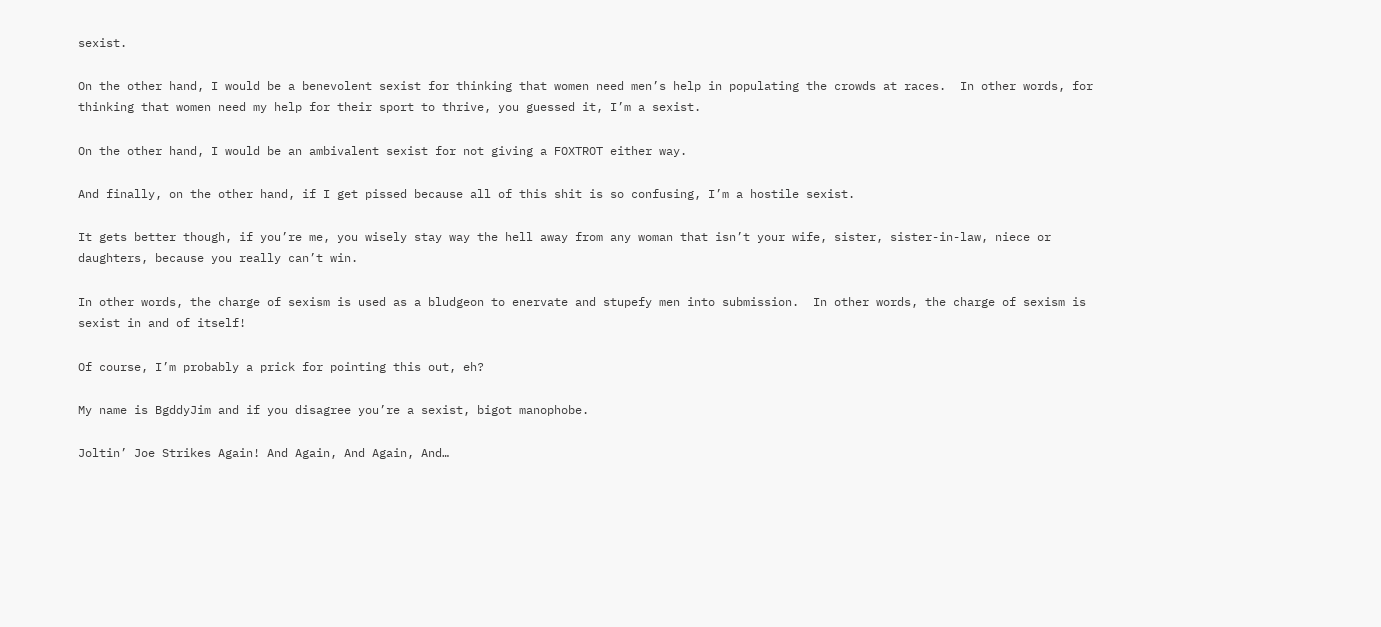sexist.

On the other hand, I would be a benevolent sexist for thinking that women need men’s help in populating the crowds at races.  In other words, for thinking that women need my help for their sport to thrive, you guessed it, I’m a sexist.

On the other hand, I would be an ambivalent sexist for not giving a FOXTROT either way.

And finally, on the other hand, if I get pissed because all of this shit is so confusing, I’m a hostile sexist.

It gets better though, if you’re me, you wisely stay way the hell away from any woman that isn’t your wife, sister, sister-in-law, niece or daughters, because you really can’t win.

In other words, the charge of sexism is used as a bludgeon to enervate and stupefy men into submission.  In other words, the charge of sexism is sexist in and of itself!

Of course, I’m probably a prick for pointing this out, eh?

My name is BgddyJim and if you disagree you’re a sexist, bigot manophobe.

Joltin’ Joe Strikes Again! And Again, And Again, And…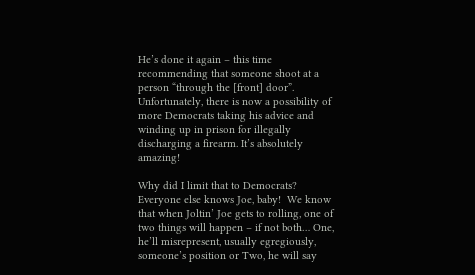He’s done it again – this time recommending that someone shoot at a person “through the [front] door”. Unfortunately, there is now a possibility of more Democrats taking his advice and winding up in prison for illegally discharging a firearm. It’s absolutely amazing!

Why did I limit that to Democrats?   Everyone else knows Joe, baby!  We know that when Joltin’ Joe gets to rolling, one of two things will happen – if not both… One, he’ll misrepresent, usually egregiously, someone’s position or Two, he will say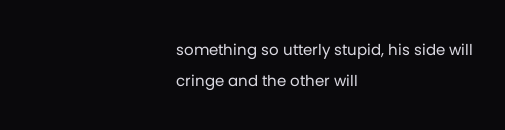something so utterly stupid, his side will cringe and the other will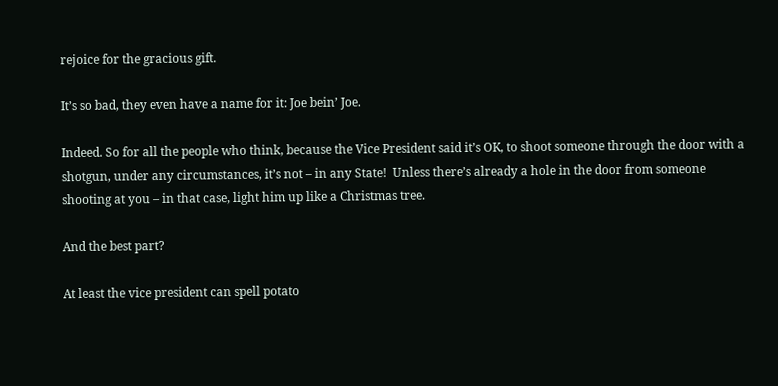rejoice for the gracious gift.

It’s so bad, they even have a name for it: Joe bein’ Joe.

Indeed. So for all the people who think, because the Vice President said it’s OK, to shoot someone through the door with a shotgun, under any circumstances, it’s not – in any State!  Unless there’s already a hole in the door from someone shooting at you – in that case, light him up like a Christmas tree.

And the best part?

At least the vice president can spell potato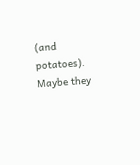(and potatoes).  Maybe they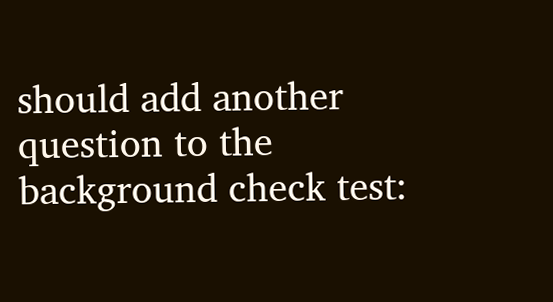should add another question to the background check test: